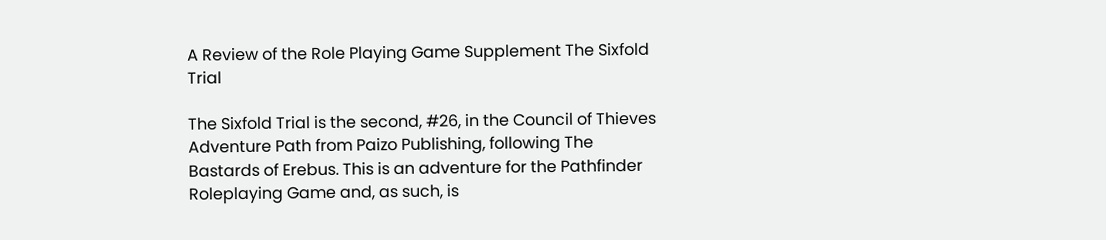A Review of the Role Playing Game Supplement The Sixfold Trial

The Sixfold Trial is the second, #26, in the Council of Thieves Adventure Path from Paizo Publishing, following The Bastards of Erebus. This is an adventure for the Pathfinder Roleplaying Game and, as such, is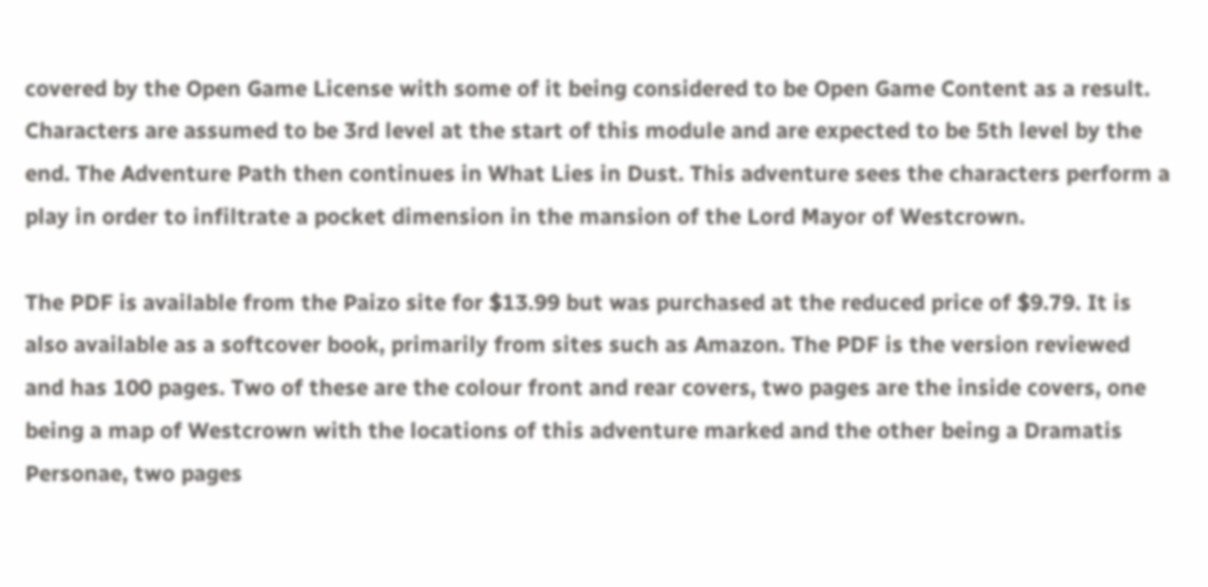covered by the Open Game License with some of it being considered to be Open Game Content as a result. Characters are assumed to be 3rd level at the start of this module and are expected to be 5th level by the end. The Adventure Path then continues in What Lies in Dust. This adventure sees the characters perform a play in order to infiltrate a pocket dimension in the mansion of the Lord Mayor of Westcrown.

The PDF is available from the Paizo site for $13.99 but was purchased at the reduced price of $9.79. It is also available as a softcover book, primarily from sites such as Amazon. The PDF is the version reviewed and has 100 pages. Two of these are the colour front and rear covers, two pages are the inside covers, one being a map of Westcrown with the locations of this adventure marked and the other being a Dramatis Personae, two pages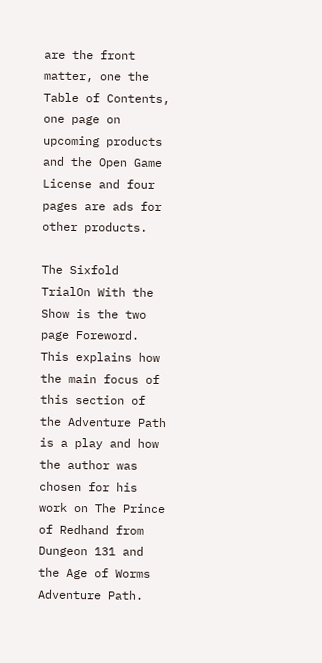are the front matter, one the Table of Contents, one page on upcoming products and the Open Game License and four pages are ads for other products.

The Sixfold TrialOn With the Show is the two page Foreword. This explains how the main focus of this section of the Adventure Path is a play and how the author was chosen for his work on The Prince of Redhand from Dungeon 131 and the Age of Worms Adventure Path.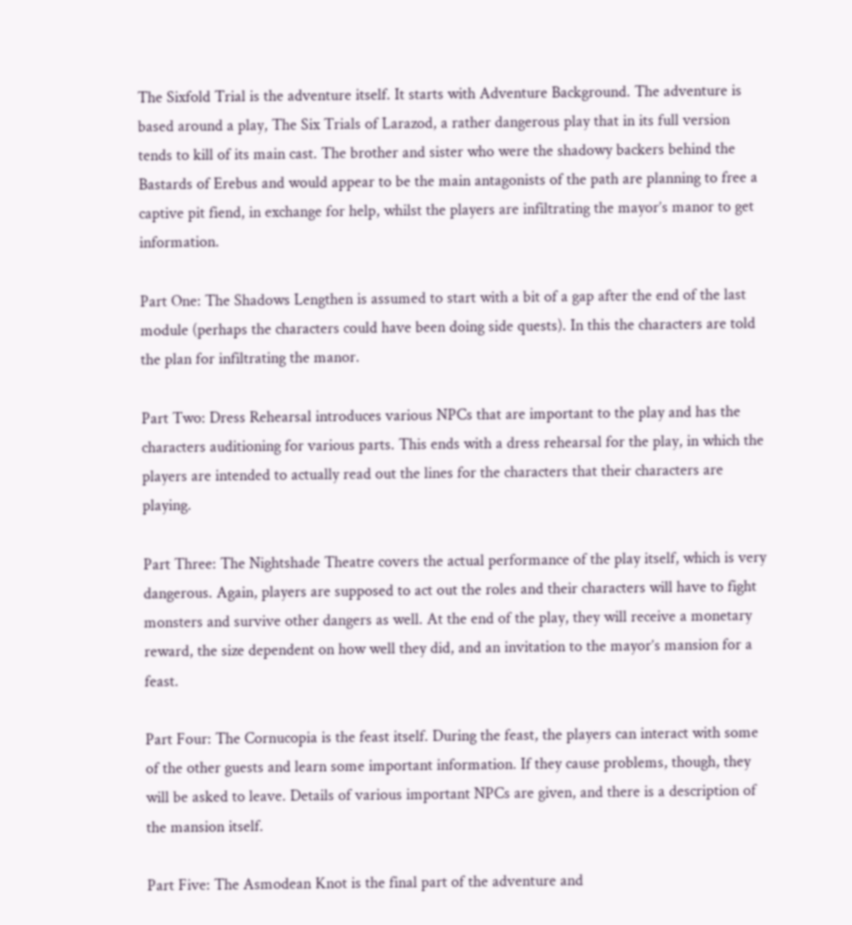The Sixfold Trial is the adventure itself. It starts with Adventure Background. The adventure is based around a play, The Six Trials of Larazod, a rather dangerous play that in its full version tends to kill of its main cast. The brother and sister who were the shadowy backers behind the Bastards of Erebus and would appear to be the main antagonists of the path are planning to free a captive pit fiend, in exchange for help, whilst the players are infiltrating the mayor’s manor to get information.

Part One: The Shadows Lengthen is assumed to start with a bit of a gap after the end of the last module (perhaps the characters could have been doing side quests). In this the characters are told the plan for infiltrating the manor.

Part Two: Dress Rehearsal introduces various NPCs that are important to the play and has the characters auditioning for various parts. This ends with a dress rehearsal for the play, in which the players are intended to actually read out the lines for the characters that their characters are playing.

Part Three: The Nightshade Theatre covers the actual performance of the play itself, which is very dangerous. Again, players are supposed to act out the roles and their characters will have to fight monsters and survive other dangers as well. At the end of the play, they will receive a monetary reward, the size dependent on how well they did, and an invitation to the mayor’s mansion for a feast.

Part Four: The Cornucopia is the feast itself. During the feast, the players can interact with some of the other guests and learn some important information. If they cause problems, though, they will be asked to leave. Details of various important NPCs are given, and there is a description of the mansion itself.

Part Five: The Asmodean Knot is the final part of the adventure and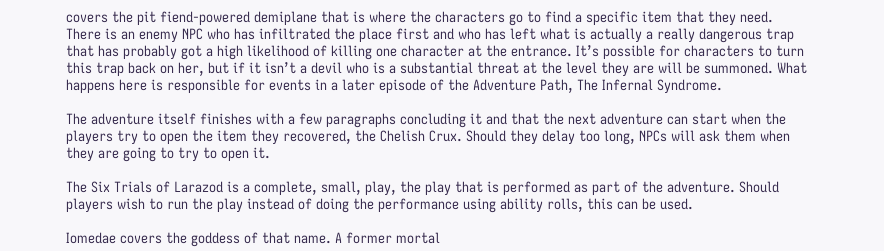covers the pit fiend-powered demiplane that is where the characters go to find a specific item that they need. There is an enemy NPC who has infiltrated the place first and who has left what is actually a really dangerous trap that has probably got a high likelihood of killing one character at the entrance. It’s possible for characters to turn this trap back on her, but if it isn’t a devil who is a substantial threat at the level they are will be summoned. What happens here is responsible for events in a later episode of the Adventure Path, The Infernal Syndrome.

The adventure itself finishes with a few paragraphs concluding it and that the next adventure can start when the players try to open the item they recovered, the Chelish Crux. Should they delay too long, NPCs will ask them when they are going to try to open it.

The Six Trials of Larazod is a complete, small, play, the play that is performed as part of the adventure. Should players wish to run the play instead of doing the performance using ability rolls, this can be used.

Iomedae covers the goddess of that name. A former mortal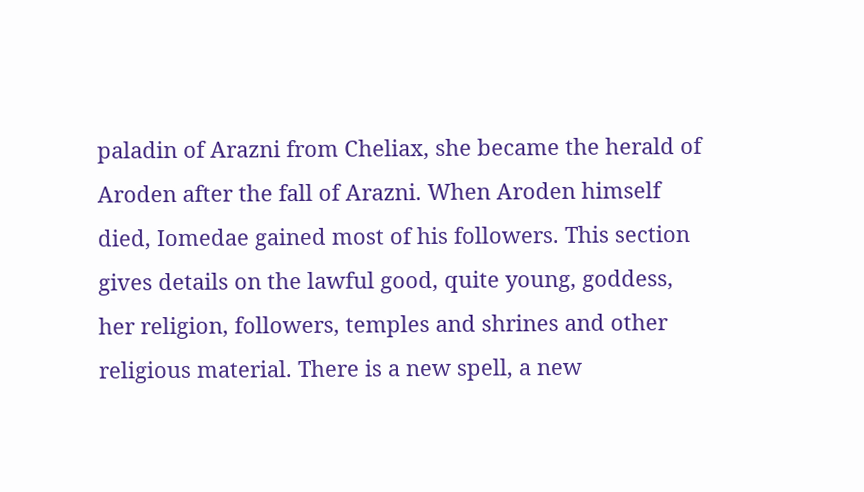paladin of Arazni from Cheliax, she became the herald of Aroden after the fall of Arazni. When Aroden himself died, Iomedae gained most of his followers. This section gives details on the lawful good, quite young, goddess, her religion, followers, temples and shrines and other religious material. There is a new spell, a new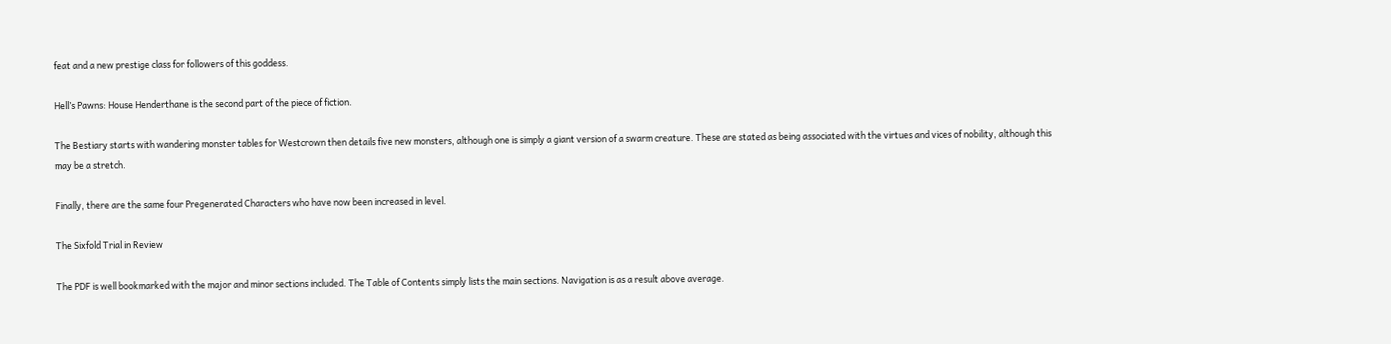feat and a new prestige class for followers of this goddess.

Hell’s Pawns: House Henderthane is the second part of the piece of fiction.

The Bestiary starts with wandering monster tables for Westcrown then details five new monsters, although one is simply a giant version of a swarm creature. These are stated as being associated with the virtues and vices of nobility, although this may be a stretch.

Finally, there are the same four Pregenerated Characters who have now been increased in level.

The Sixfold Trial in Review

The PDF is well bookmarked with the major and minor sections included. The Table of Contents simply lists the main sections. Navigation is as a result above average.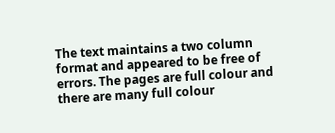The text maintains a two column format and appeared to be free of errors. The pages are full colour and there are many full colour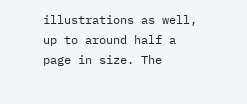illustrations as well, up to around half a page in size. The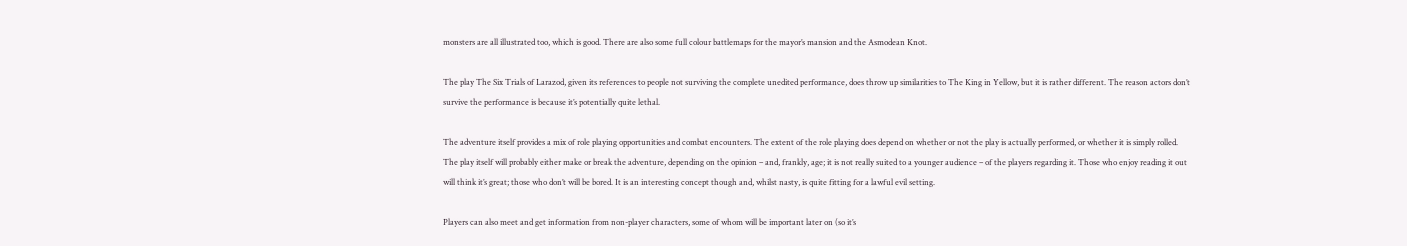monsters are all illustrated too, which is good. There are also some full colour battlemaps for the mayor’s mansion and the Asmodean Knot.

The play The Six Trials of Larazod, given its references to people not surviving the complete unedited performance, does throw up similarities to The King in Yellow, but it is rather different. The reason actors don’t survive the performance is because it’s potentially quite lethal.

The adventure itself provides a mix of role playing opportunities and combat encounters. The extent of the role playing does depend on whether or not the play is actually performed, or whether it is simply rolled. The play itself will probably either make or break the adventure, depending on the opinion – and, frankly, age; it is not really suited to a younger audience – of the players regarding it. Those who enjoy reading it out will think it’s great; those who don’t will be bored. It is an interesting concept though and, whilst nasty, is quite fitting for a lawful evil setting.

Players can also meet and get information from non-player characters, some of whom will be important later on (so it’s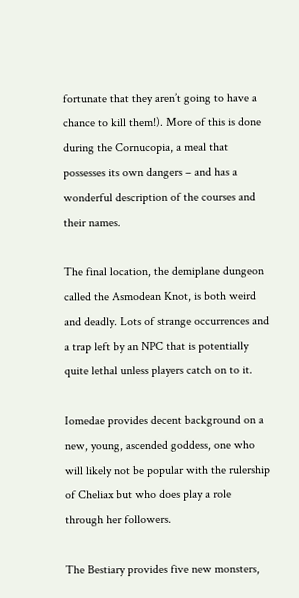fortunate that they aren’t going to have a chance to kill them!). More of this is done during the Cornucopia, a meal that possesses its own dangers – and has a wonderful description of the courses and their names.

The final location, the demiplane dungeon called the Asmodean Knot, is both weird and deadly. Lots of strange occurrences and a trap left by an NPC that is potentially quite lethal unless players catch on to it.

Iomedae provides decent background on a new, young, ascended goddess, one who will likely not be popular with the rulership of Cheliax but who does play a role through her followers.

The Bestiary provides five new monsters,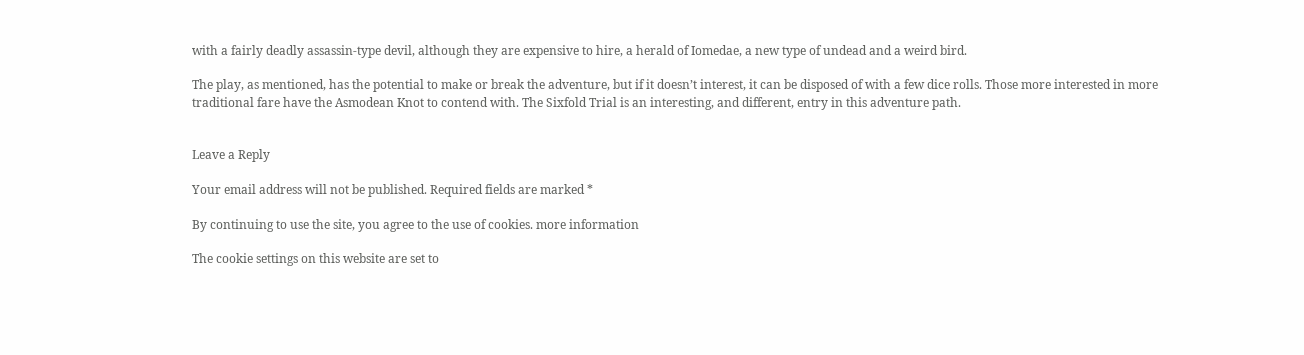with a fairly deadly assassin-type devil, although they are expensive to hire, a herald of Iomedae, a new type of undead and a weird bird.

The play, as mentioned, has the potential to make or break the adventure, but if it doesn’t interest, it can be disposed of with a few dice rolls. Those more interested in more traditional fare have the Asmodean Knot to contend with. The Sixfold Trial is an interesting, and different, entry in this adventure path.


Leave a Reply

Your email address will not be published. Required fields are marked *

By continuing to use the site, you agree to the use of cookies. more information

The cookie settings on this website are set to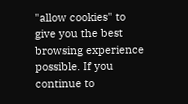"allow cookies" to give you the best browsing experience possible. If you continue to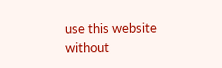use this website without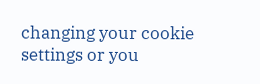changing your cookie settings or you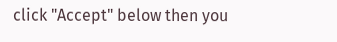click "Accept" below then you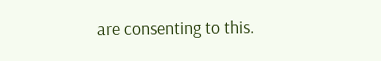are consenting to this.